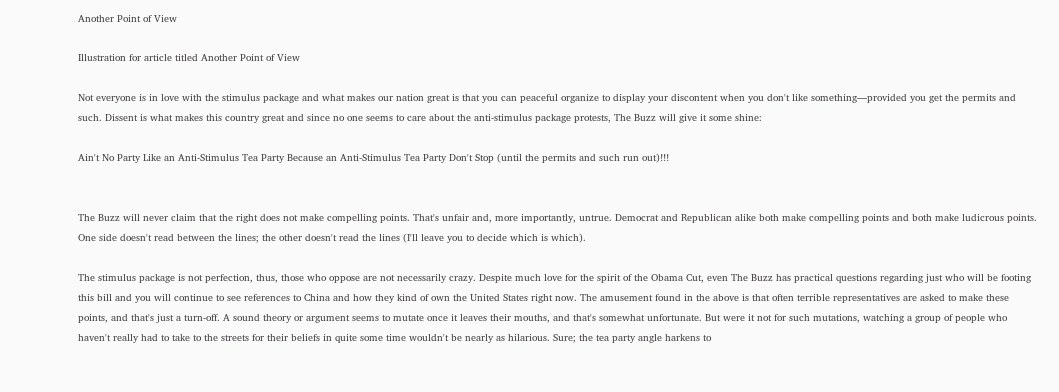Another Point of View

Illustration for article titled Another Point of View

Not everyone is in love with the stimulus package and what makes our nation great is that you can peaceful organize to display your discontent when you don't like something—provided you get the permits and such. Dissent is what makes this country great and since no one seems to care about the anti-stimulus package protests, The Buzz will give it some shine:

Ain't No Party Like an Anti-Stimulus Tea Party Because an Anti-Stimulus Tea Party Don't Stop (until the permits and such run out)!!!


The Buzz will never claim that the right does not make compelling points. That's unfair and, more importantly, untrue. Democrat and Republican alike both make compelling points and both make ludicrous points. One side doesn't read between the lines; the other doesn't read the lines (I'll leave you to decide which is which).

The stimulus package is not perfection, thus, those who oppose are not necessarily crazy. Despite much love for the spirit of the Obama Cut, even The Buzz has practical questions regarding just who will be footing this bill and you will continue to see references to China and how they kind of own the United States right now. The amusement found in the above is that often terrible representatives are asked to make these points, and that's just a turn-off. A sound theory or argument seems to mutate once it leaves their mouths, and that's somewhat unfortunate. But were it not for such mutations, watching a group of people who haven't really had to take to the streets for their beliefs in quite some time wouldn't be nearly as hilarious. Sure; the tea party angle harkens to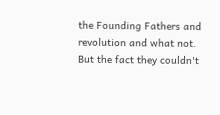the Founding Fathers and revolution and what not. But the fact they couldn't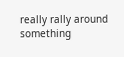really rally around something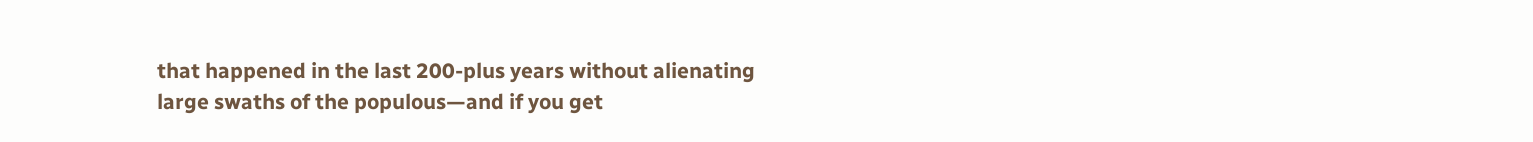that happened in the last 200-plus years without alienating large swaths of the populous—and if you get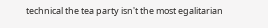technical the tea party isn't the most egalitarian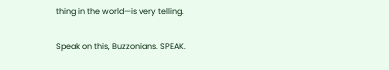thing in the world—is very telling.

Speak on this, Buzzonians. SPEAK.